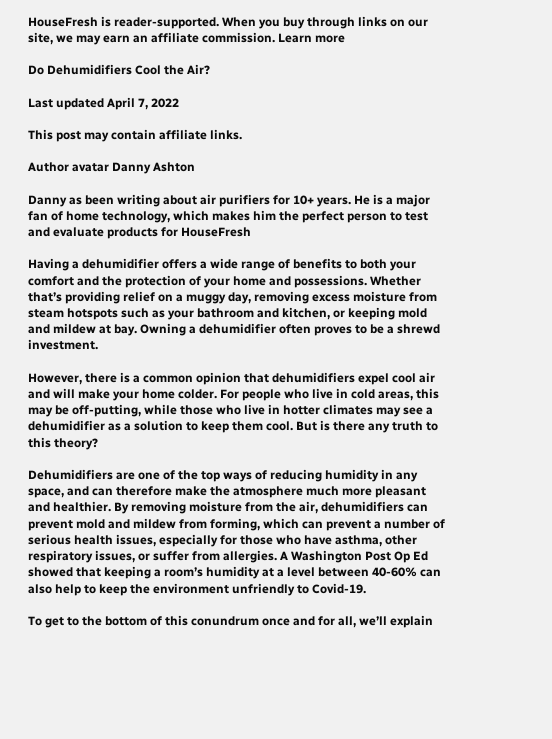HouseFresh is reader-supported. When you buy through links on our site, we may earn an affiliate commission. Learn more

Do Dehumidifiers Cool the Air?

Last updated April 7, 2022

This post may contain affiliate links.

Author avatar Danny Ashton

Danny as been writing about air purifiers for 10+ years. He is a major fan of home technology, which makes him the perfect person to test and evaluate products for HouseFresh

Having a dehumidifier offers a wide range of benefits to both your comfort and the protection of your home and possessions. Whether that’s providing relief on a muggy day, removing excess moisture from steam hotspots such as your bathroom and kitchen, or keeping mold and mildew at bay. Owning a dehumidifier often proves to be a shrewd investment.

However, there is a common opinion that dehumidifiers expel cool air and will make your home colder. For people who live in cold areas, this may be off-putting, while those who live in hotter climates may see a dehumidifier as a solution to keep them cool. But is there any truth to this theory?

Dehumidifiers are one of the top ways of reducing humidity in any space, and can therefore make the atmosphere much more pleasant and healthier. By removing moisture from the air, dehumidifiers can prevent mold and mildew from forming, which can prevent a number of serious health issues, especially for those who have asthma, other respiratory issues, or suffer from allergies. A Washington Post Op Ed showed that keeping a room’s humidity at a level between 40-60% can also help to keep the environment unfriendly to Covid-19.

To get to the bottom of this conundrum once and for all, we’ll explain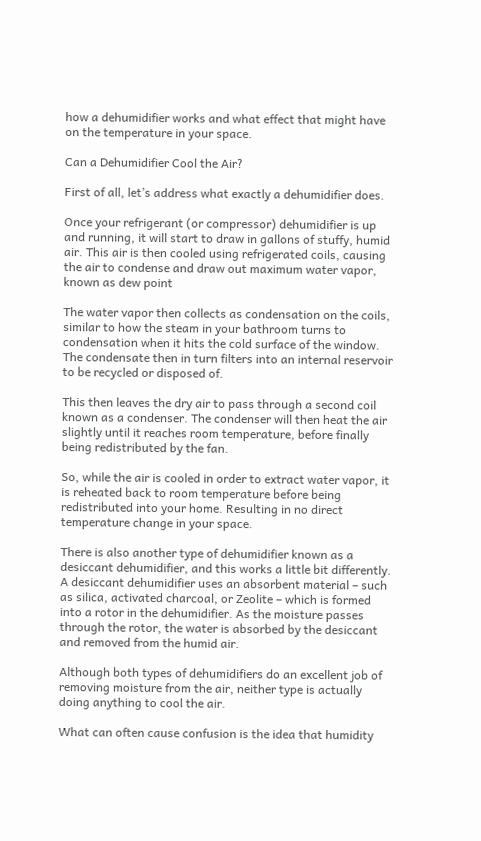how a dehumidifier works and what effect that might have on the temperature in your space.

Can a Dehumidifier Cool the Air?

First of all, let’s address what exactly a dehumidifier does.

Once your refrigerant (or compressor) dehumidifier is up and running, it will start to draw in gallons of stuffy, humid air. This air is then cooled using refrigerated coils, causing the air to condense and draw out maximum water vapor, known as dew point

The water vapor then collects as condensation on the coils, similar to how the steam in your bathroom turns to condensation when it hits the cold surface of the window. The condensate then in turn filters into an internal reservoir to be recycled or disposed of.

This then leaves the dry air to pass through a second coil known as a condenser. The condenser will then heat the air slightly until it reaches room temperature, before finally being redistributed by the fan.

So, while the air is cooled in order to extract water vapor, it is reheated back to room temperature before being redistributed into your home. Resulting in no direct temperature change in your space.

There is also another type of dehumidifier known as a desiccant dehumidifier, and this works a little bit differently. A desiccant dehumidifier uses an absorbent material – such as silica, activated charcoal, or Zeolite – which is formed into a rotor in the dehumidifier. As the moisture passes through the rotor, the water is absorbed by the desiccant and removed from the humid air.

Although both types of dehumidifiers do an excellent job of removing moisture from the air, neither type is actually doing anything to cool the air.

What can often cause confusion is the idea that humidity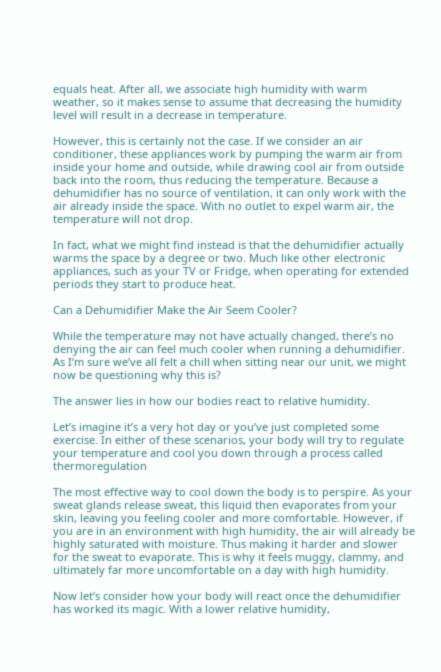equals heat. After all, we associate high humidity with warm weather, so it makes sense to assume that decreasing the humidity level will result in a decrease in temperature.

However, this is certainly not the case. If we consider an air conditioner, these appliances work by pumping the warm air from inside your home and outside, while drawing cool air from outside back into the room, thus reducing the temperature. Because a dehumidifier has no source of ventilation, it can only work with the air already inside the space. With no outlet to expel warm air, the temperature will not drop.

In fact, what we might find instead is that the dehumidifier actually warms the space by a degree or two. Much like other electronic appliances, such as your TV or Fridge, when operating for extended periods they start to produce heat.

Can a Dehumidifier Make the Air Seem Cooler?

While the temperature may not have actually changed, there’s no denying the air can feel much cooler when running a dehumidifier. As I’m sure we’ve all felt a chill when sitting near our unit, we might now be questioning why this is?

The answer lies in how our bodies react to relative humidity.

Let’s imagine it’s a very hot day or you’ve just completed some exercise. In either of these scenarios, your body will try to regulate your temperature and cool you down through a process called thermoregulation

The most effective way to cool down the body is to perspire. As your sweat glands release sweat, this liquid then evaporates from your skin, leaving you feeling cooler and more comfortable. However, if you are in an environment with high humidity, the air will already be highly saturated with moisture. Thus making it harder and slower for the sweat to evaporate. This is why it feels muggy, clammy, and ultimately far more uncomfortable on a day with high humidity.

Now let’s consider how your body will react once the dehumidifier has worked its magic. With a lower relative humidity,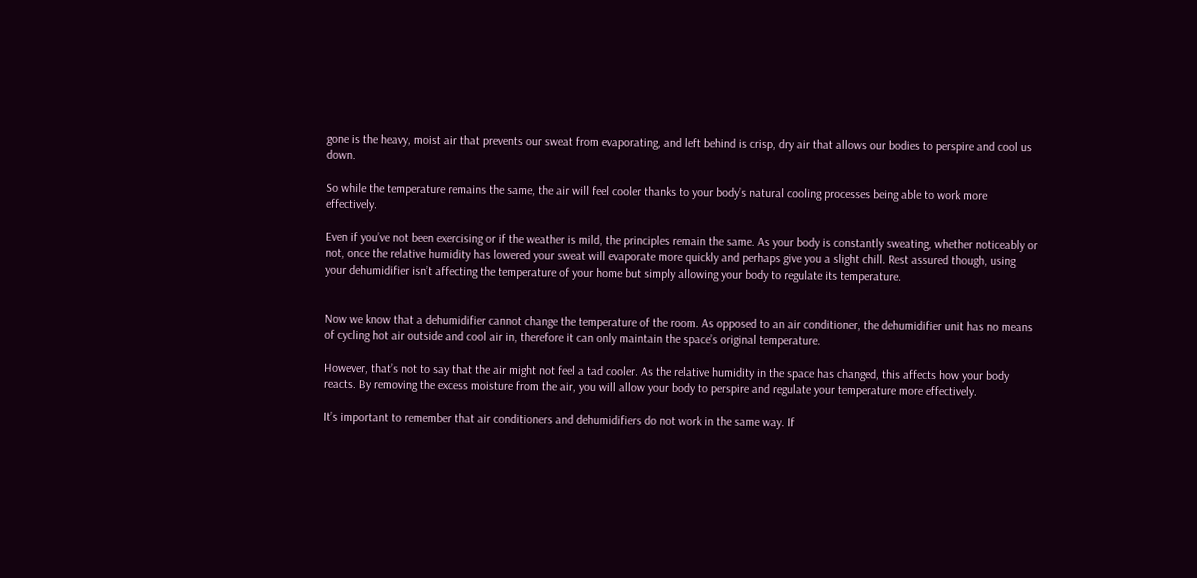gone is the heavy, moist air that prevents our sweat from evaporating, and left behind is crisp, dry air that allows our bodies to perspire and cool us down.

So while the temperature remains the same, the air will feel cooler thanks to your body’s natural cooling processes being able to work more effectively.

Even if you’ve not been exercising or if the weather is mild, the principles remain the same. As your body is constantly sweating, whether noticeably or not, once the relative humidity has lowered your sweat will evaporate more quickly and perhaps give you a slight chill. Rest assured though, using your dehumidifier isn’t affecting the temperature of your home but simply allowing your body to regulate its temperature.


Now we know that a dehumidifier cannot change the temperature of the room. As opposed to an air conditioner, the dehumidifier unit has no means of cycling hot air outside and cool air in, therefore it can only maintain the space’s original temperature.

However, that’s not to say that the air might not feel a tad cooler. As the relative humidity in the space has changed, this affects how your body reacts. By removing the excess moisture from the air, you will allow your body to perspire and regulate your temperature more effectively.

It’s important to remember that air conditioners and dehumidifiers do not work in the same way. If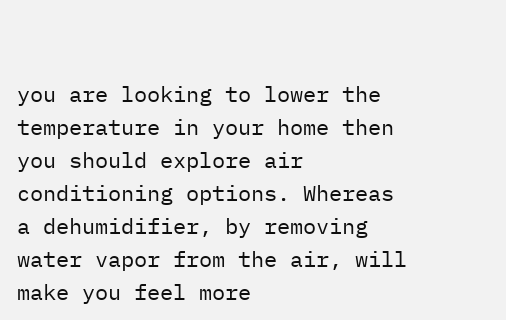you are looking to lower the temperature in your home then you should explore air conditioning options. Whereas a dehumidifier, by removing water vapor from the air, will make you feel more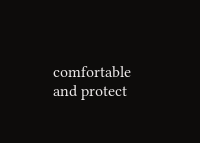comfortable and protect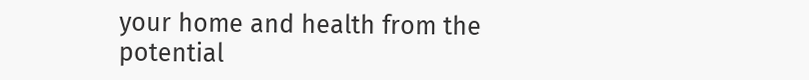your home and health from the potential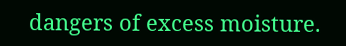dangers of excess moisture.